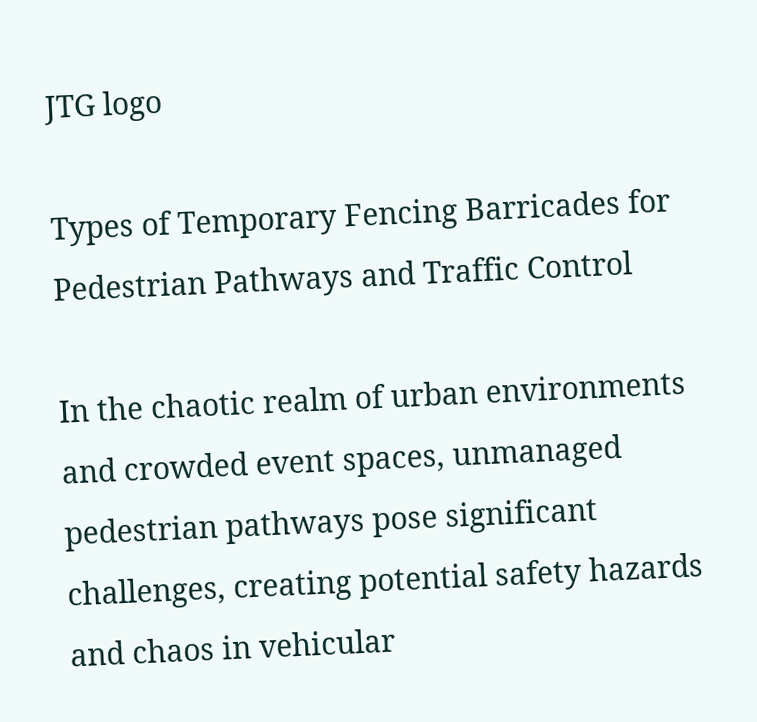JTG logo

Types of Temporary Fencing Barricades for Pedestrian Pathways and Traffic Control

In the chaotic realm of urban environments and crowded event spaces, unmanaged pedestrian pathways pose significant challenges, creating potential safety hazards and chaos in vehicular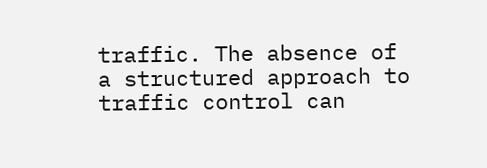traffic. The absence of a structured approach to traffic control can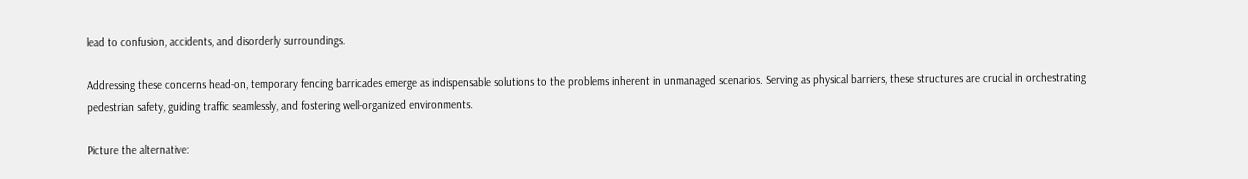lead to confusion, accidents, and disorderly surroundings.

Addressing these concerns head-on, temporary fencing barricades emerge as indispensable solutions to the problems inherent in unmanaged scenarios. Serving as physical barriers, these structures are crucial in orchestrating pedestrian safety, guiding traffic seamlessly, and fostering well-organized environments.

Picture the alternative: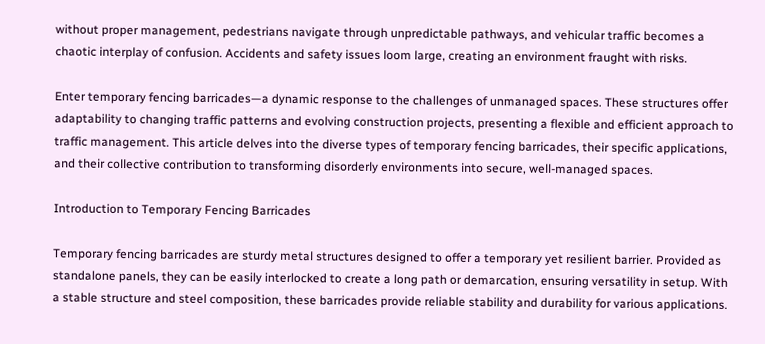without proper management, pedestrians navigate through unpredictable pathways, and vehicular traffic becomes a chaotic interplay of confusion. Accidents and safety issues loom large, creating an environment fraught with risks.

Enter temporary fencing barricades—a dynamic response to the challenges of unmanaged spaces. These structures offer adaptability to changing traffic patterns and evolving construction projects, presenting a flexible and efficient approach to traffic management. This article delves into the diverse types of temporary fencing barricades, their specific applications, and their collective contribution to transforming disorderly environments into secure, well-managed spaces.

Introduction to Temporary Fencing Barricades

Temporary fencing barricades are sturdy metal structures designed to offer a temporary yet resilient barrier. Provided as standalone panels, they can be easily interlocked to create a long path or demarcation, ensuring versatility in setup. With a stable structure and steel composition, these barricades provide reliable stability and durability for various applications.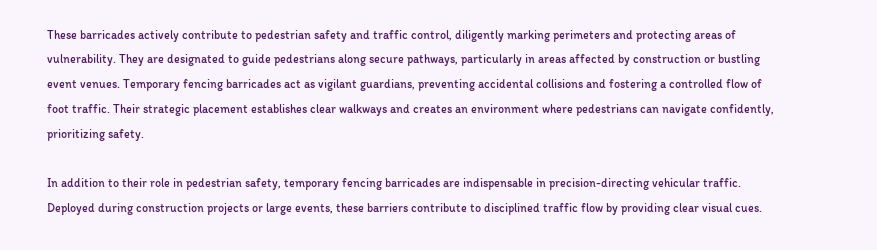These barricades actively contribute to pedestrian safety and traffic control, diligently marking perimeters and protecting areas of vulnerability. They are designated to guide pedestrians along secure pathways, particularly in areas affected by construction or bustling event venues. Temporary fencing barricades act as vigilant guardians, preventing accidental collisions and fostering a controlled flow of foot traffic. Their strategic placement establishes clear walkways and creates an environment where pedestrians can navigate confidently, prioritizing safety.

In addition to their role in pedestrian safety, temporary fencing barricades are indispensable in precision-directing vehicular traffic. Deployed during construction projects or large events, these barriers contribute to disciplined traffic flow by providing clear visual cues.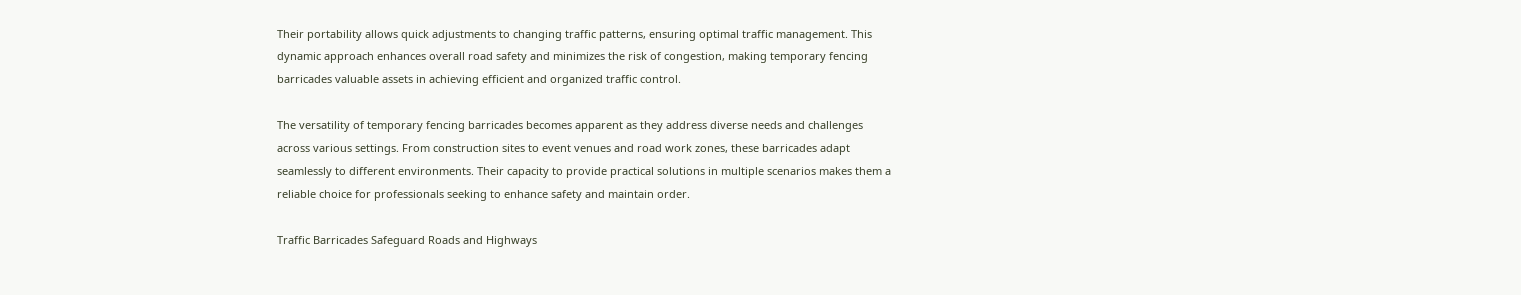Their portability allows quick adjustments to changing traffic patterns, ensuring optimal traffic management. This dynamic approach enhances overall road safety and minimizes the risk of congestion, making temporary fencing barricades valuable assets in achieving efficient and organized traffic control.

The versatility of temporary fencing barricades becomes apparent as they address diverse needs and challenges across various settings. From construction sites to event venues and road work zones, these barricades adapt seamlessly to different environments. Their capacity to provide practical solutions in multiple scenarios makes them a reliable choice for professionals seeking to enhance safety and maintain order.

Traffic Barricades Safeguard Roads and Highways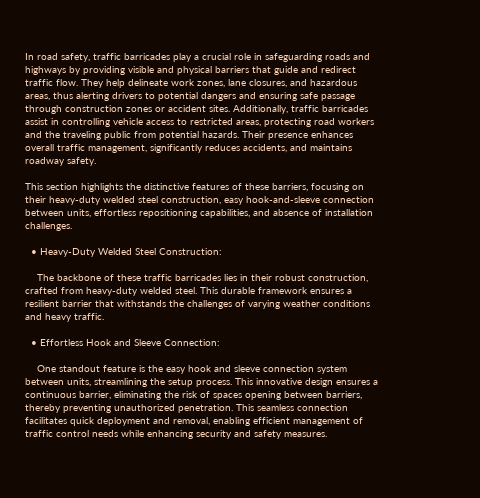In road safety, traffic barricades play a crucial role in safeguarding roads and highways by providing visible and physical barriers that guide and redirect traffic flow. They help delineate work zones, lane closures, and hazardous areas, thus alerting drivers to potential dangers and ensuring safe passage through construction zones or accident sites. Additionally, traffic barricades assist in controlling vehicle access to restricted areas, protecting road workers and the traveling public from potential hazards. Their presence enhances overall traffic management, significantly reduces accidents, and maintains roadway safety.

This section highlights the distinctive features of these barriers, focusing on their heavy-duty welded steel construction, easy hook-and-sleeve connection between units, effortless repositioning capabilities, and absence of installation challenges.

  • Heavy-Duty Welded Steel Construction:

    The backbone of these traffic barricades lies in their robust construction, crafted from heavy-duty welded steel. This durable framework ensures a resilient barrier that withstands the challenges of varying weather conditions and heavy traffic.

  • Effortless Hook and Sleeve Connection:

    One standout feature is the easy hook and sleeve connection system between units, streamlining the setup process. This innovative design ensures a continuous barrier, eliminating the risk of spaces opening between barriers, thereby preventing unauthorized penetration. This seamless connection facilitates quick deployment and removal, enabling efficient management of traffic control needs while enhancing security and safety measures.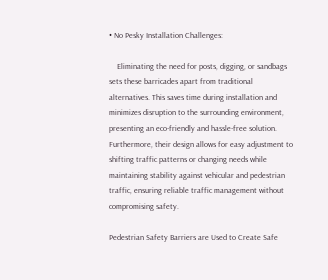• No Pesky Installation Challenges:

    Eliminating the need for posts, digging, or sandbags sets these barricades apart from traditional alternatives. This saves time during installation and minimizes disruption to the surrounding environment, presenting an eco-friendly and hassle-free solution. Furthermore, their design allows for easy adjustment to shifting traffic patterns or changing needs while maintaining stability against vehicular and pedestrian traffic, ensuring reliable traffic management without compromising safety.

Pedestrian Safety Barriers are Used to Create Safe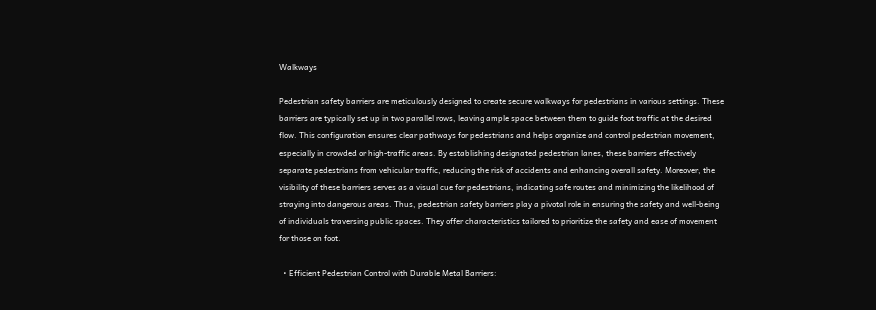Walkways

Pedestrian safety barriers are meticulously designed to create secure walkways for pedestrians in various settings. These barriers are typically set up in two parallel rows, leaving ample space between them to guide foot traffic at the desired flow. This configuration ensures clear pathways for pedestrians and helps organize and control pedestrian movement, especially in crowded or high-traffic areas. By establishing designated pedestrian lanes, these barriers effectively separate pedestrians from vehicular traffic, reducing the risk of accidents and enhancing overall safety. Moreover, the visibility of these barriers serves as a visual cue for pedestrians, indicating safe routes and minimizing the likelihood of straying into dangerous areas. Thus, pedestrian safety barriers play a pivotal role in ensuring the safety and well-being of individuals traversing public spaces. They offer characteristics tailored to prioritize the safety and ease of movement for those on foot.

  • Efficient Pedestrian Control with Durable Metal Barriers: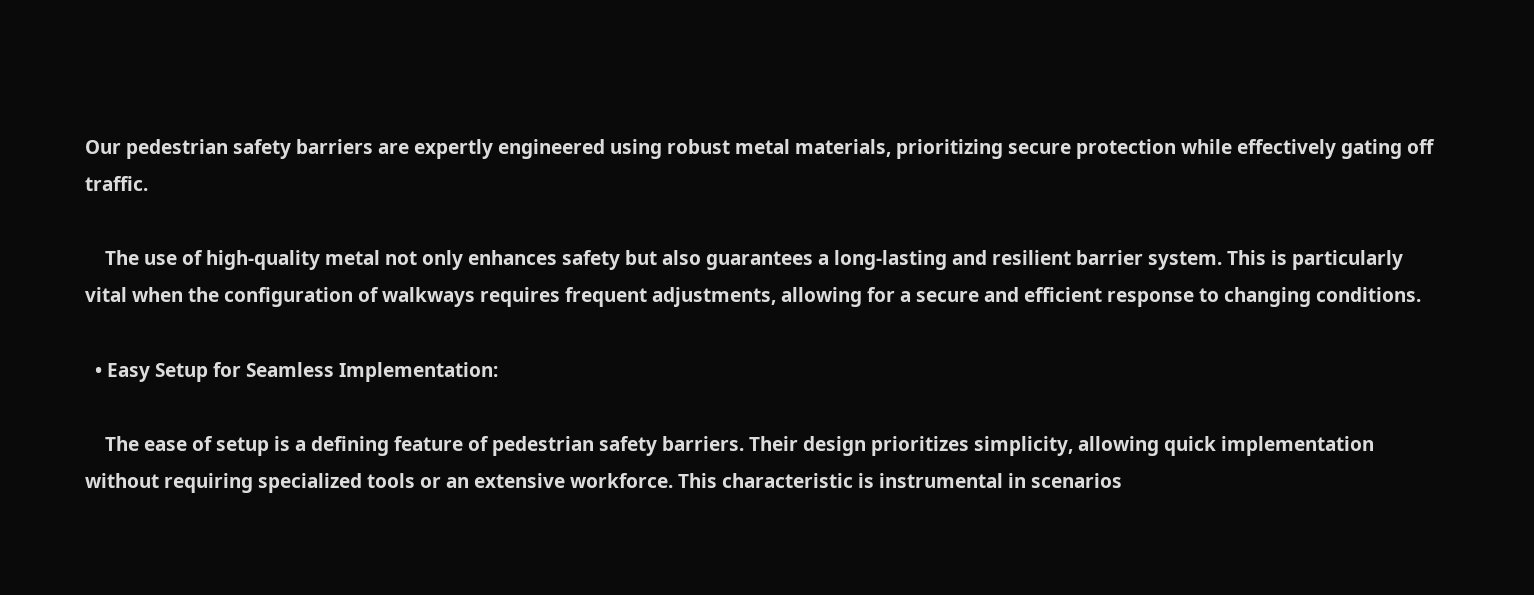Our pedestrian safety barriers are expertly engineered using robust metal materials, prioritizing secure protection while effectively gating off traffic.

    The use of high-quality metal not only enhances safety but also guarantees a long-lasting and resilient barrier system. This is particularly vital when the configuration of walkways requires frequent adjustments, allowing for a secure and efficient response to changing conditions.

  • Easy Setup for Seamless Implementation:

    The ease of setup is a defining feature of pedestrian safety barriers. Their design prioritizes simplicity, allowing quick implementation without requiring specialized tools or an extensive workforce. This characteristic is instrumental in scenarios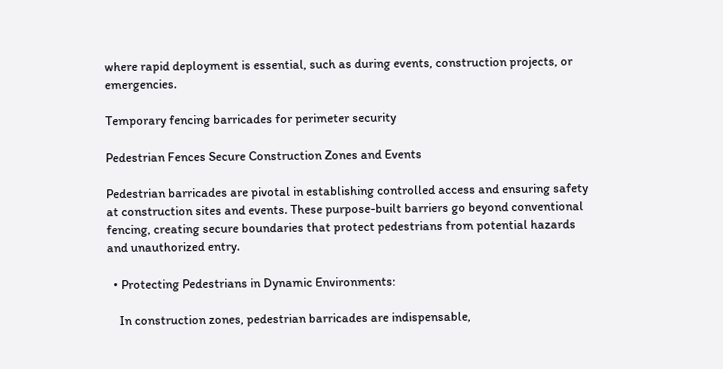where rapid deployment is essential, such as during events, construction projects, or emergencies.

Temporary fencing barricades for perimeter security

Pedestrian Fences Secure Construction Zones and Events

Pedestrian barricades are pivotal in establishing controlled access and ensuring safety at construction sites and events. These purpose-built barriers go beyond conventional fencing, creating secure boundaries that protect pedestrians from potential hazards and unauthorized entry.

  • Protecting Pedestrians in Dynamic Environments:

    In construction zones, pedestrian barricades are indispensable,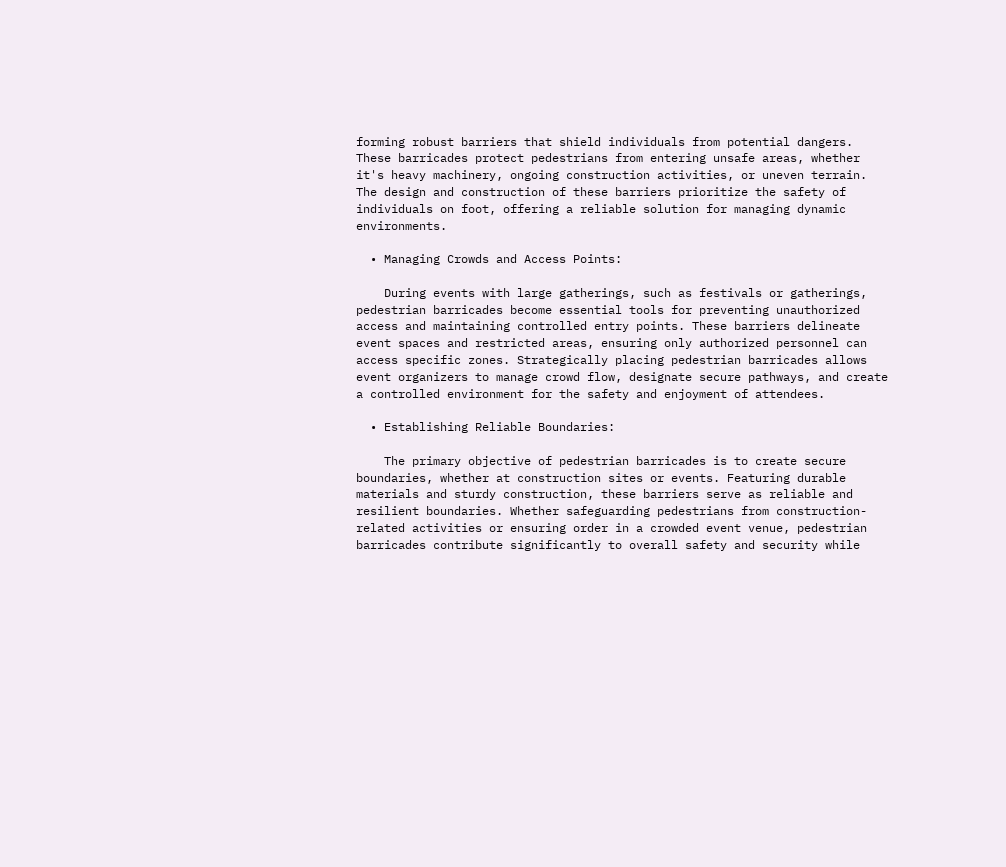forming robust barriers that shield individuals from potential dangers. These barricades protect pedestrians from entering unsafe areas, whether it's heavy machinery, ongoing construction activities, or uneven terrain. The design and construction of these barriers prioritize the safety of individuals on foot, offering a reliable solution for managing dynamic environments.

  • Managing Crowds and Access Points:

    During events with large gatherings, such as festivals or gatherings, pedestrian barricades become essential tools for preventing unauthorized access and maintaining controlled entry points. These barriers delineate event spaces and restricted areas, ensuring only authorized personnel can access specific zones. Strategically placing pedestrian barricades allows event organizers to manage crowd flow, designate secure pathways, and create a controlled environment for the safety and enjoyment of attendees.

  • Establishing Reliable Boundaries:

    The primary objective of pedestrian barricades is to create secure boundaries, whether at construction sites or events. Featuring durable materials and sturdy construction, these barriers serve as reliable and resilient boundaries. Whether safeguarding pedestrians from construction-related activities or ensuring order in a crowded event venue, pedestrian barricades contribute significantly to overall safety and security while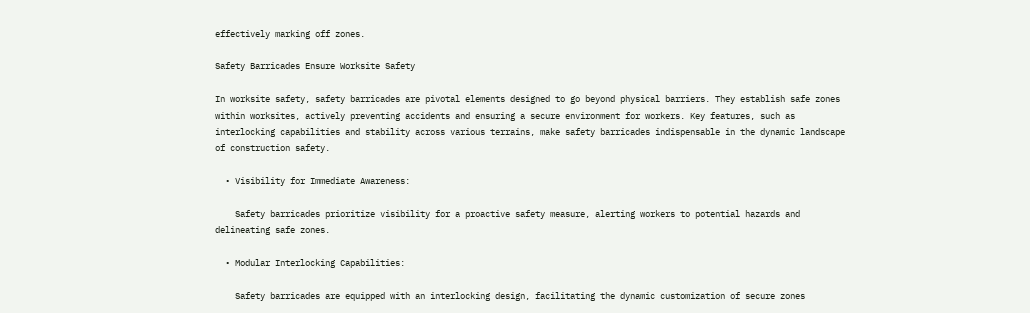effectively marking off zones.

Safety Barricades Ensure Worksite Safety

In worksite safety, safety barricades are pivotal elements designed to go beyond physical barriers. They establish safe zones within worksites, actively preventing accidents and ensuring a secure environment for workers. Key features, such as interlocking capabilities and stability across various terrains, make safety barricades indispensable in the dynamic landscape of construction safety.

  • Visibility for Immediate Awareness:

    Safety barricades prioritize visibility for a proactive safety measure, alerting workers to potential hazards and delineating safe zones.

  • Modular Interlocking Capabilities:

    Safety barricades are equipped with an interlocking design, facilitating the dynamic customization of secure zones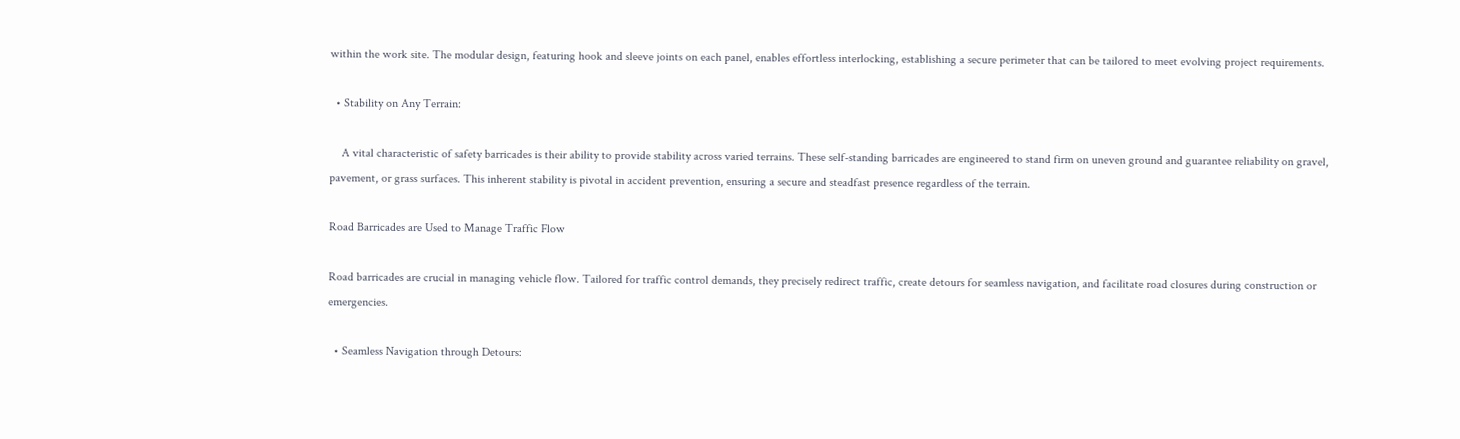within the work site. The modular design, featuring hook and sleeve joints on each panel, enables effortless interlocking, establishing a secure perimeter that can be tailored to meet evolving project requirements.

  • Stability on Any Terrain:

    A vital characteristic of safety barricades is their ability to provide stability across varied terrains. These self-standing barricades are engineered to stand firm on uneven ground and guarantee reliability on gravel, pavement, or grass surfaces. This inherent stability is pivotal in accident prevention, ensuring a secure and steadfast presence regardless of the terrain.

Road Barricades are Used to Manage Traffic Flow

Road barricades are crucial in managing vehicle flow. Tailored for traffic control demands, they precisely redirect traffic, create detours for seamless navigation, and facilitate road closures during construction or emergencies.

  • Seamless Navigation through Detours: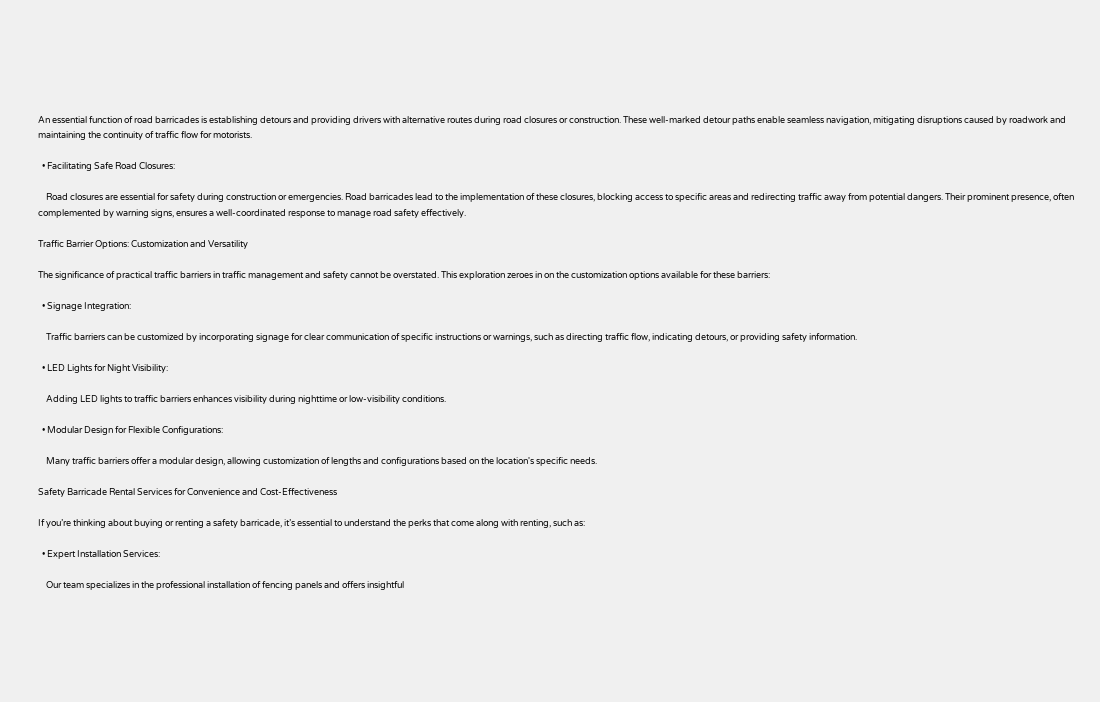An essential function of road barricades is establishing detours and providing drivers with alternative routes during road closures or construction. These well-marked detour paths enable seamless navigation, mitigating disruptions caused by roadwork and maintaining the continuity of traffic flow for motorists.

  • Facilitating Safe Road Closures:

    Road closures are essential for safety during construction or emergencies. Road barricades lead to the implementation of these closures, blocking access to specific areas and redirecting traffic away from potential dangers. Their prominent presence, often complemented by warning signs, ensures a well-coordinated response to manage road safety effectively.

Traffic Barrier Options: Customization and Versatility

The significance of practical traffic barriers in traffic management and safety cannot be overstated. This exploration zeroes in on the customization options available for these barriers:

  • Signage Integration:

    Traffic barriers can be customized by incorporating signage for clear communication of specific instructions or warnings, such as directing traffic flow, indicating detours, or providing safety information.

  • LED Lights for Night Visibility:

    Adding LED lights to traffic barriers enhances visibility during nighttime or low-visibility conditions.

  • Modular Design for Flexible Configurations:

    Many traffic barriers offer a modular design, allowing customization of lengths and configurations based on the location's specific needs.

Safety Barricade Rental Services for Convenience and Cost-Effectiveness

If you’re thinking about buying or renting a safety barricade, it’s essential to understand the perks that come along with renting, such as:

  • Expert Installation Services:

    Our team specializes in the professional installation of fencing panels and offers insightful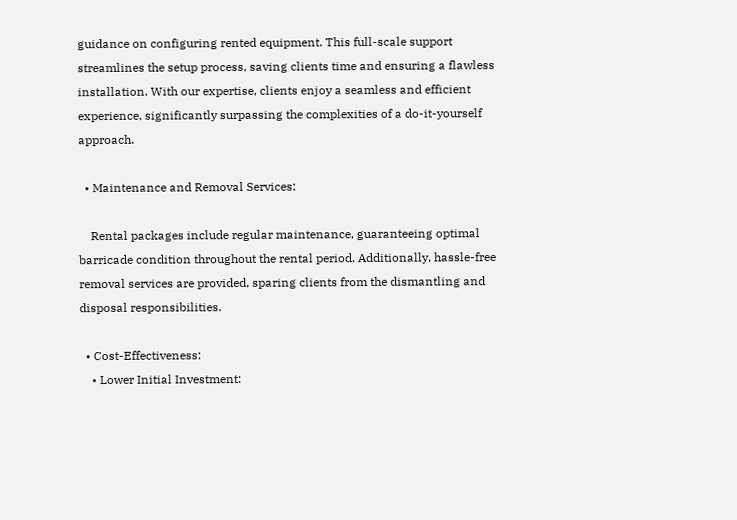guidance on configuring rented equipment. This full-scale support streamlines the setup process, saving clients time and ensuring a flawless installation. With our expertise, clients enjoy a seamless and efficient experience, significantly surpassing the complexities of a do-it-yourself approach.

  • Maintenance and Removal Services:

    Rental packages include regular maintenance, guaranteeing optimal barricade condition throughout the rental period. Additionally, hassle-free removal services are provided, sparing clients from the dismantling and disposal responsibilities.

  • Cost-Effectiveness:
    • Lower Initial Investment: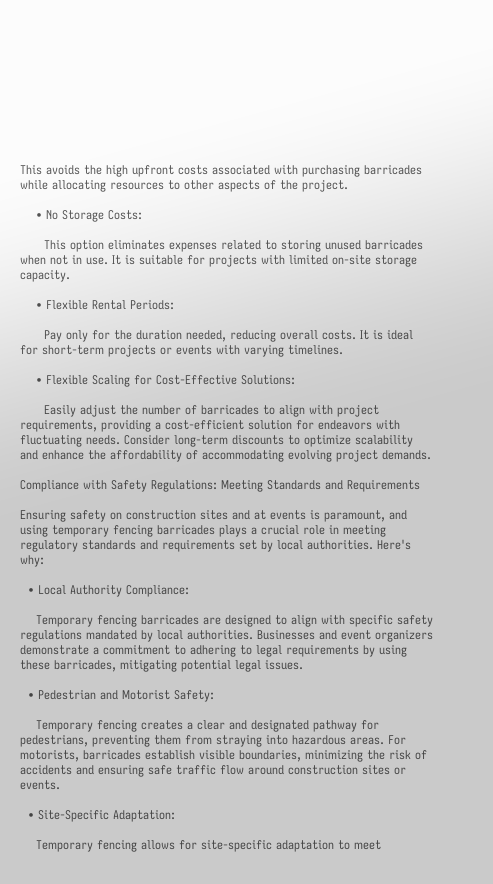This avoids the high upfront costs associated with purchasing barricades while allocating resources to other aspects of the project.

    • No Storage Costs:

      This option eliminates expenses related to storing unused barricades when not in use. It is suitable for projects with limited on-site storage capacity.

    • Flexible Rental Periods:

      Pay only for the duration needed, reducing overall costs. It is ideal for short-term projects or events with varying timelines.

    • Flexible Scaling for Cost-Effective Solutions:

      Easily adjust the number of barricades to align with project requirements, providing a cost-efficient solution for endeavors with fluctuating needs. Consider long-term discounts to optimize scalability and enhance the affordability of accommodating evolving project demands.

Compliance with Safety Regulations: Meeting Standards and Requirements

Ensuring safety on construction sites and at events is paramount, and using temporary fencing barricades plays a crucial role in meeting regulatory standards and requirements set by local authorities. Here's why:

  • Local Authority Compliance:

    Temporary fencing barricades are designed to align with specific safety regulations mandated by local authorities. Businesses and event organizers demonstrate a commitment to adhering to legal requirements by using these barricades, mitigating potential legal issues.

  • Pedestrian and Motorist Safety:

    Temporary fencing creates a clear and designated pathway for pedestrians, preventing them from straying into hazardous areas. For motorists, barricades establish visible boundaries, minimizing the risk of accidents and ensuring safe traffic flow around construction sites or events.

  • Site-Specific Adaptation:

    Temporary fencing allows for site-specific adaptation to meet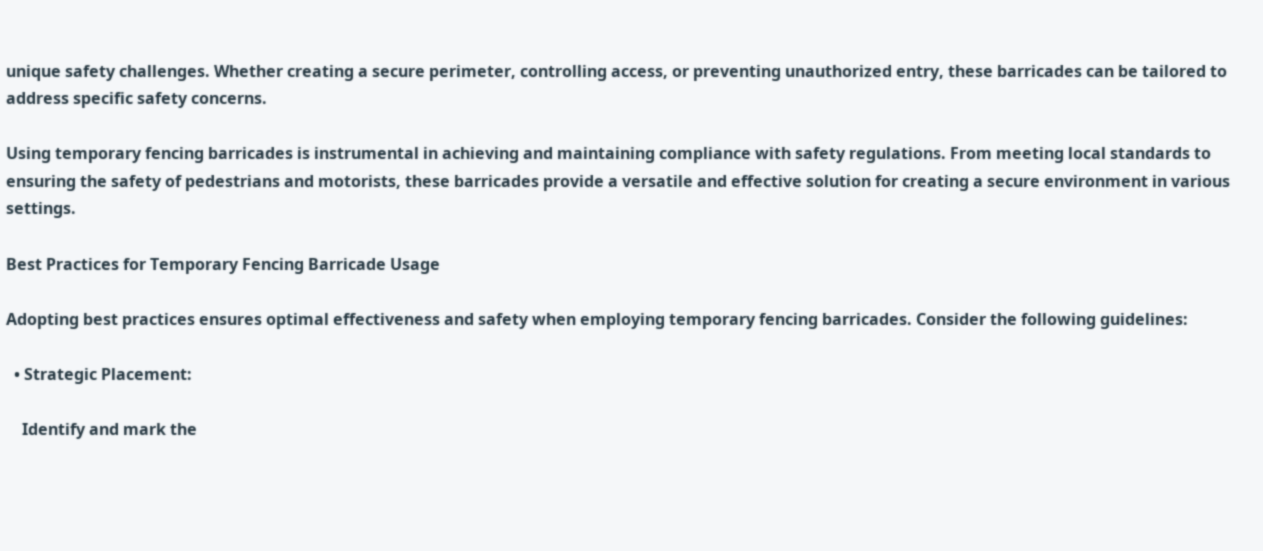unique safety challenges. Whether creating a secure perimeter, controlling access, or preventing unauthorized entry, these barricades can be tailored to address specific safety concerns.

Using temporary fencing barricades is instrumental in achieving and maintaining compliance with safety regulations. From meeting local standards to ensuring the safety of pedestrians and motorists, these barricades provide a versatile and effective solution for creating a secure environment in various settings.

Best Practices for Temporary Fencing Barricade Usage

Adopting best practices ensures optimal effectiveness and safety when employing temporary fencing barricades. Consider the following guidelines:

  • Strategic Placement:

    Identify and mark the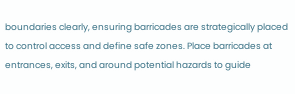boundaries clearly, ensuring barricades are strategically placed to control access and define safe zones. Place barricades at entrances, exits, and around potential hazards to guide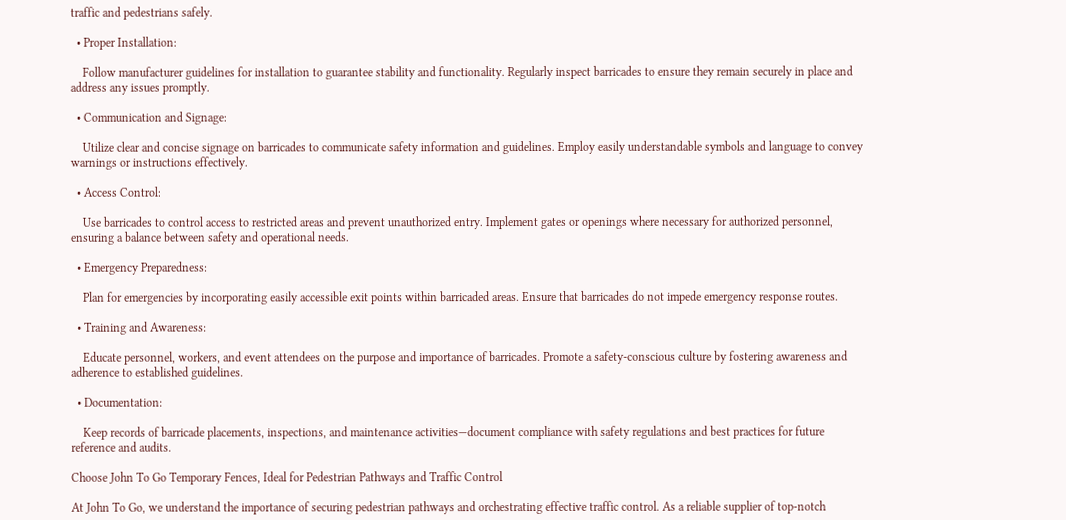traffic and pedestrians safely.

  • Proper Installation:

    Follow manufacturer guidelines for installation to guarantee stability and functionality. Regularly inspect barricades to ensure they remain securely in place and address any issues promptly.

  • Communication and Signage:

    Utilize clear and concise signage on barricades to communicate safety information and guidelines. Employ easily understandable symbols and language to convey warnings or instructions effectively.

  • Access Control:

    Use barricades to control access to restricted areas and prevent unauthorized entry. Implement gates or openings where necessary for authorized personnel, ensuring a balance between safety and operational needs.

  • Emergency Preparedness:

    Plan for emergencies by incorporating easily accessible exit points within barricaded areas. Ensure that barricades do not impede emergency response routes.

  • Training and Awareness:

    Educate personnel, workers, and event attendees on the purpose and importance of barricades. Promote a safety-conscious culture by fostering awareness and adherence to established guidelines.

  • Documentation:

    Keep records of barricade placements, inspections, and maintenance activities—document compliance with safety regulations and best practices for future reference and audits.

Choose John To Go Temporary Fences, Ideal for Pedestrian Pathways and Traffic Control

At John To Go, we understand the importance of securing pedestrian pathways and orchestrating effective traffic control. As a reliable supplier of top-notch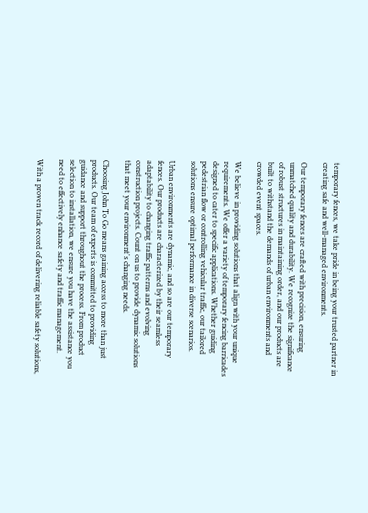temporary fences, we take pride in being your trusted partner in creating safe and well-managed environments.

Our temporary fences are crafted with precision, ensuring unmatched quality and durability. We recognize the significance of robust structures in maintaining order, and our products are built to withstand the demands of urban environments and crowded event spaces.

We believe in providing solutions that align with your unique requirements. We offer a variety of temporary fencing barricades designed to cater to specific applications. Whether guiding pedestrian flow or controlling vehicular traffic, our tailored solutions ensure optimal performance in diverse scenarios.

Urban environments are dynamic, and so are our temporary fences. Our products are characterized by their seamless adaptability to changing traffic patterns and evolving construction projects. Count on us to provide dynamic solutions that meet your environment's changing needs.

Choosing John To Go means gaining access to more than just products. Our team of experts is committed to providing guidance and support throughout the process. From product selection to installation, we ensure you have the assistance you need to effectively enhance safety and traffic management.

With a proven track record of delivering reliable safety solutions,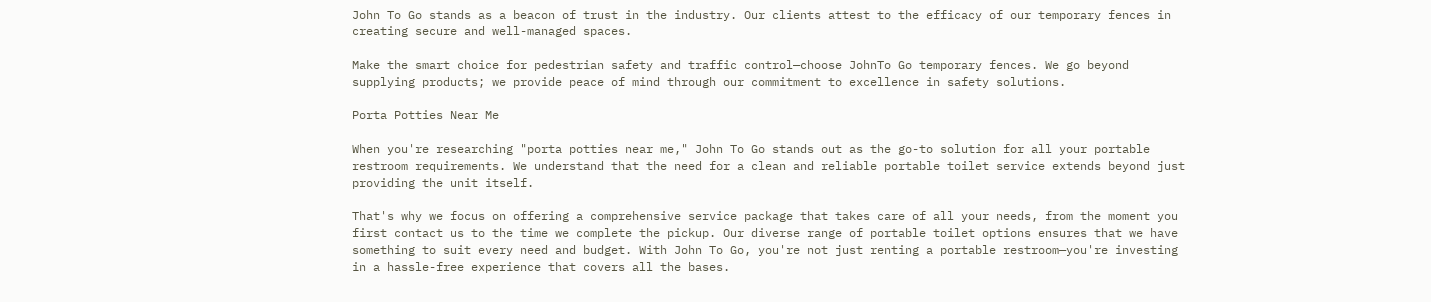John To Go stands as a beacon of trust in the industry. Our clients attest to the efficacy of our temporary fences in creating secure and well-managed spaces.

Make the smart choice for pedestrian safety and traffic control—choose JohnTo Go temporary fences. We go beyond supplying products; we provide peace of mind through our commitment to excellence in safety solutions.

Porta Potties Near Me

When you're researching "porta potties near me," John To Go stands out as the go-to solution for all your portable restroom requirements. We understand that the need for a clean and reliable portable toilet service extends beyond just providing the unit itself.

That's why we focus on offering a comprehensive service package that takes care of all your needs, from the moment you first contact us to the time we complete the pickup. Our diverse range of portable toilet options ensures that we have something to suit every need and budget. With John To Go, you're not just renting a portable restroom—you're investing in a hassle-free experience that covers all the bases.